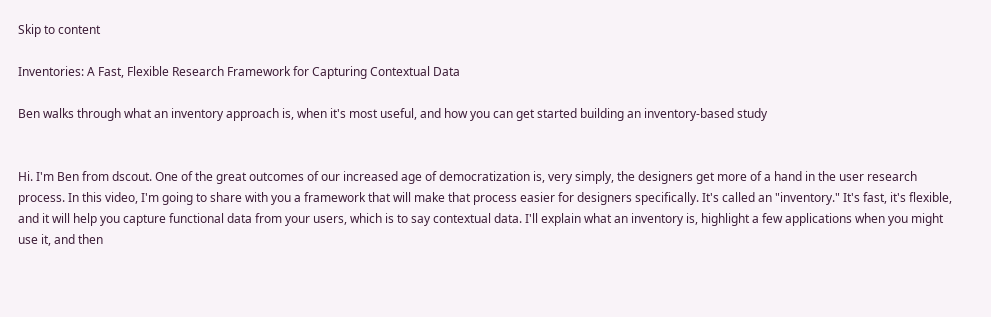Skip to content

Inventories: A Fast, Flexible Research Framework for Capturing Contextual Data

Ben walks through what an inventory approach is, when it's most useful, and how you can get started building an inventory-based study


Hi. I'm Ben from dscout. One of the great outcomes of our increased age of democratization is, very simply, the designers get more of a hand in the user research process. In this video, I'm going to share with you a framework that will make that process easier for designers specifically. It's called an "inventory." It's fast, it's flexible, and it will help you capture functional data from your users, which is to say contextual data. I'll explain what an inventory is, highlight a few applications when you might use it, and then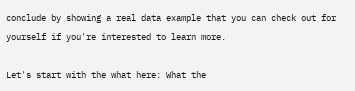conclude by showing a real data example that you can check out for yourself if you're interested to learn more.

Let's start with the what here: What the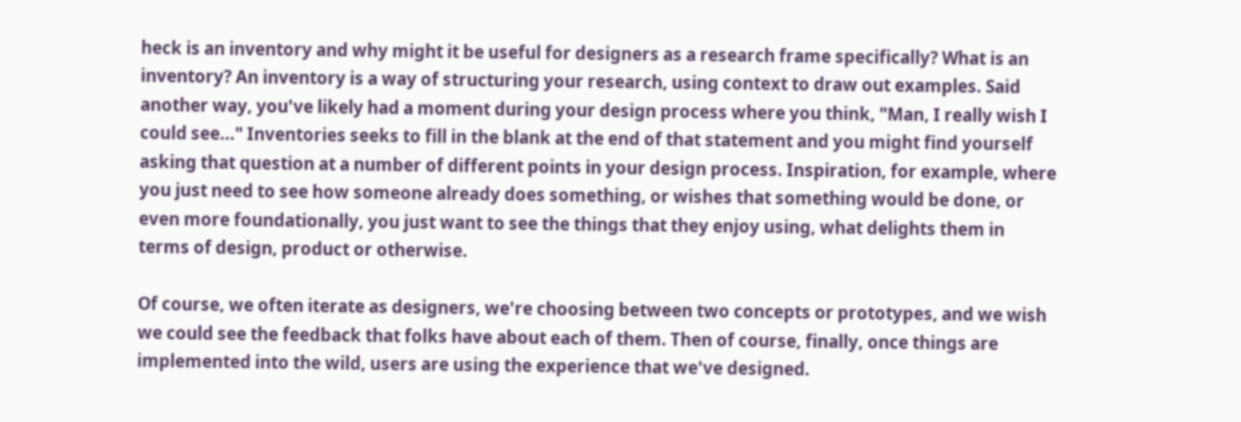heck is an inventory and why might it be useful for designers as a research frame specifically? What is an inventory? An inventory is a way of structuring your research, using context to draw out examples. Said another way, you've likely had a moment during your design process where you think, "Man, I really wish I could see..." Inventories seeks to fill in the blank at the end of that statement and you might find yourself asking that question at a number of different points in your design process. Inspiration, for example, where you just need to see how someone already does something, or wishes that something would be done, or even more foundationally, you just want to see the things that they enjoy using, what delights them in terms of design, product or otherwise.

Of course, we often iterate as designers, we're choosing between two concepts or prototypes, and we wish we could see the feedback that folks have about each of them. Then of course, finally, once things are implemented into the wild, users are using the experience that we've designed.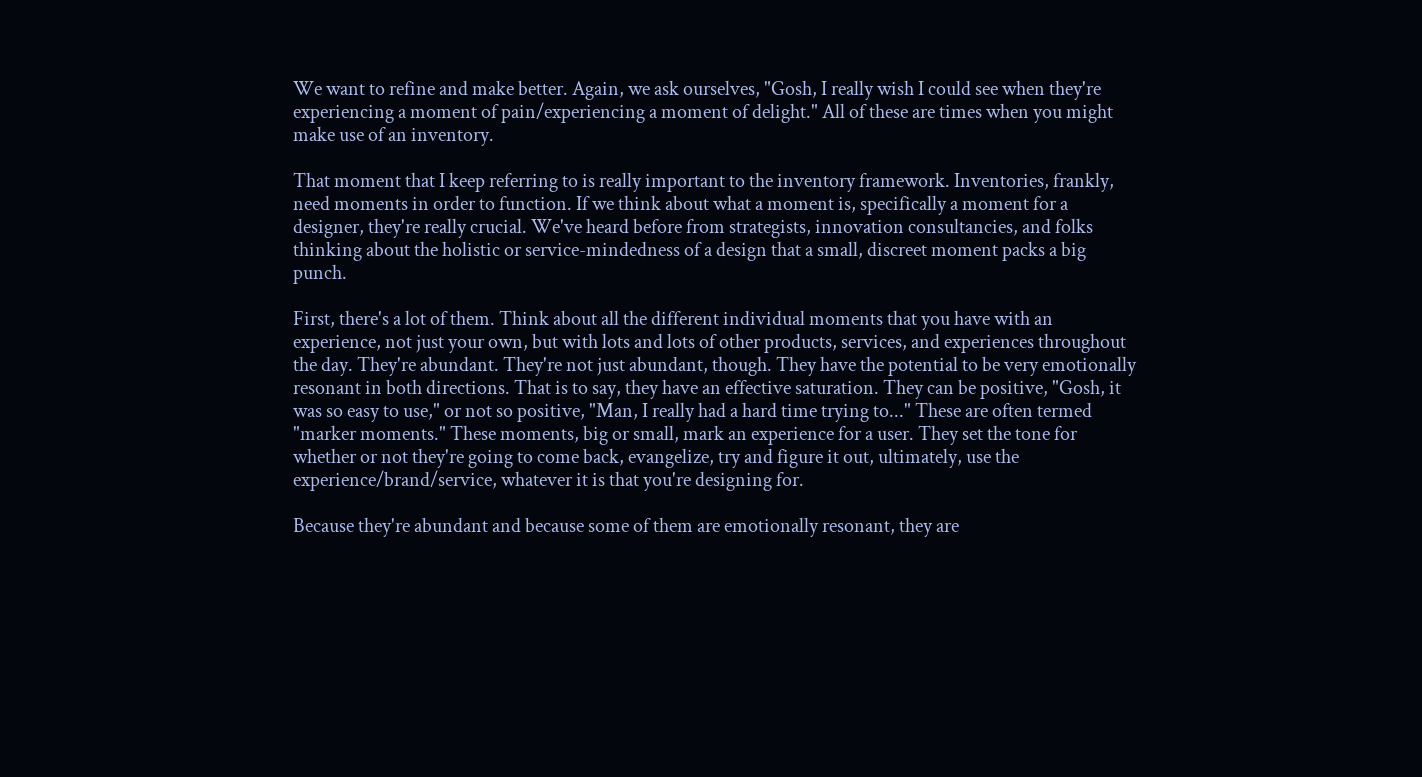We want to refine and make better. Again, we ask ourselves, "Gosh, I really wish I could see when they're experiencing a moment of pain/experiencing a moment of delight." All of these are times when you might make use of an inventory.

That moment that I keep referring to is really important to the inventory framework. Inventories, frankly, need moments in order to function. If we think about what a moment is, specifically a moment for a designer, they're really crucial. We've heard before from strategists, innovation consultancies, and folks thinking about the holistic or service-mindedness of a design that a small, discreet moment packs a big punch.

First, there's a lot of them. Think about all the different individual moments that you have with an experience, not just your own, but with lots and lots of other products, services, and experiences throughout the day. They're abundant. They're not just abundant, though. They have the potential to be very emotionally resonant in both directions. That is to say, they have an effective saturation. They can be positive, "Gosh, it was so easy to use," or not so positive, "Man, I really had a hard time trying to..." These are often termed "marker moments." These moments, big or small, mark an experience for a user. They set the tone for whether or not they're going to come back, evangelize, try and figure it out, ultimately, use the experience/brand/service, whatever it is that you're designing for.

Because they're abundant and because some of them are emotionally resonant, they are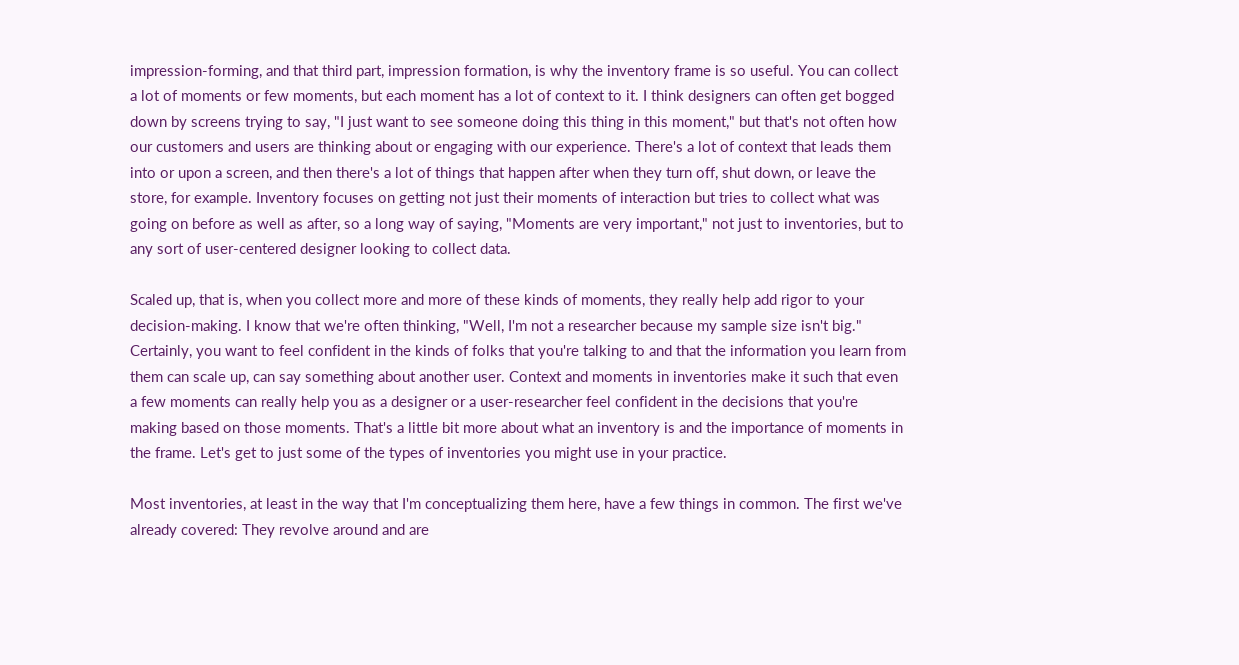impression-forming, and that third part, impression formation, is why the inventory frame is so useful. You can collect a lot of moments or few moments, but each moment has a lot of context to it. I think designers can often get bogged down by screens trying to say, "I just want to see someone doing this thing in this moment," but that's not often how our customers and users are thinking about or engaging with our experience. There's a lot of context that leads them into or upon a screen, and then there's a lot of things that happen after when they turn off, shut down, or leave the store, for example. Inventory focuses on getting not just their moments of interaction but tries to collect what was going on before as well as after, so a long way of saying, "Moments are very important," not just to inventories, but to any sort of user-centered designer looking to collect data.

Scaled up, that is, when you collect more and more of these kinds of moments, they really help add rigor to your decision-making. I know that we're often thinking, "Well, I'm not a researcher because my sample size isn't big." Certainly, you want to feel confident in the kinds of folks that you're talking to and that the information you learn from them can scale up, can say something about another user. Context and moments in inventories make it such that even a few moments can really help you as a designer or a user-researcher feel confident in the decisions that you're making based on those moments. That's a little bit more about what an inventory is and the importance of moments in the frame. Let's get to just some of the types of inventories you might use in your practice.

Most inventories, at least in the way that I'm conceptualizing them here, have a few things in common. The first we've already covered: They revolve around and are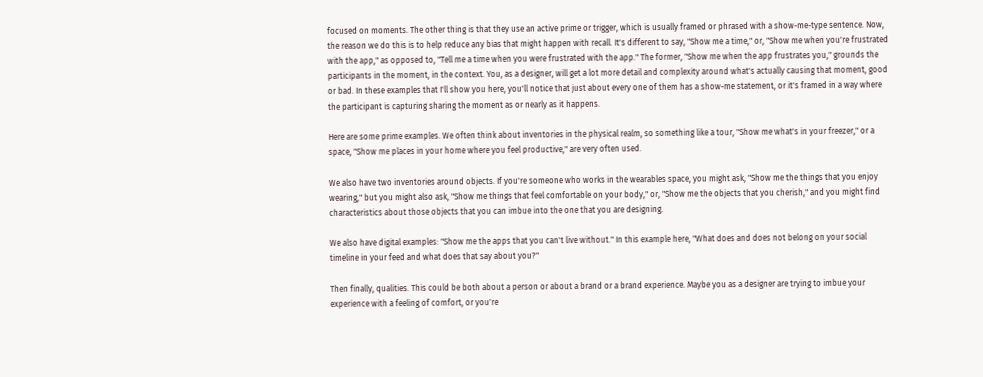focused on moments. The other thing is that they use an active prime or trigger, which is usually framed or phrased with a show-me-type sentence. Now, the reason we do this is to help reduce any bias that might happen with recall. It's different to say, "Show me a time," or, "Show me when you're frustrated with the app," as opposed to, "Tell me a time when you were frustrated with the app." The former, "Show me when the app frustrates you," grounds the participants in the moment, in the context. You, as a designer, will get a lot more detail and complexity around what's actually causing that moment, good or bad. In these examples that I'll show you here, you'll notice that just about every one of them has a show-me statement, or it's framed in a way where the participant is capturing sharing the moment as or nearly as it happens.

Here are some prime examples. We often think about inventories in the physical realm, so something like a tour, "Show me what's in your freezer," or a space, "Show me places in your home where you feel productive," are very often used.

We also have two inventories around objects. If you're someone who works in the wearables space, you might ask, "Show me the things that you enjoy wearing," but you might also ask, "Show me things that feel comfortable on your body," or, "Show me the objects that you cherish," and you might find characteristics about those objects that you can imbue into the one that you are designing.

We also have digital examples: "Show me the apps that you can't live without." In this example here, "What does and does not belong on your social timeline in your feed and what does that say about you?"

Then finally, qualities. This could be both about a person or about a brand or a brand experience. Maybe you as a designer are trying to imbue your experience with a feeling of comfort, or you're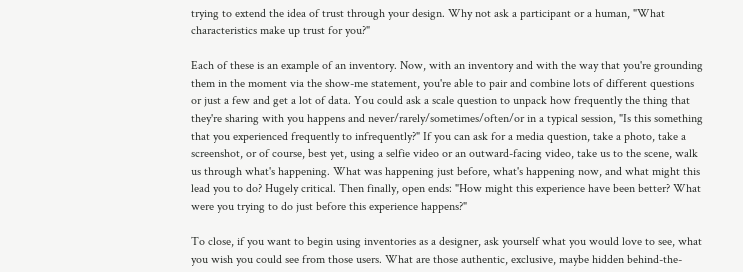trying to extend the idea of trust through your design. Why not ask a participant or a human, "What characteristics make up trust for you?"

Each of these is an example of an inventory. Now, with an inventory and with the way that you're grounding them in the moment via the show-me statement, you're able to pair and combine lots of different questions or just a few and get a lot of data. You could ask a scale question to unpack how frequently the thing that they're sharing with you happens and never/rarely/sometimes/often/or in a typical session, "Is this something that you experienced frequently to infrequently?" If you can ask for a media question, take a photo, take a screenshot, or of course, best yet, using a selfie video or an outward-facing video, take us to the scene, walk us through what's happening. What was happening just before, what's happening now, and what might this lead you to do? Hugely critical. Then finally, open ends: "How might this experience have been better? What were you trying to do just before this experience happens?"

To close, if you want to begin using inventories as a designer, ask yourself what you would love to see, what you wish you could see from those users. What are those authentic, exclusive, maybe hidden behind-the-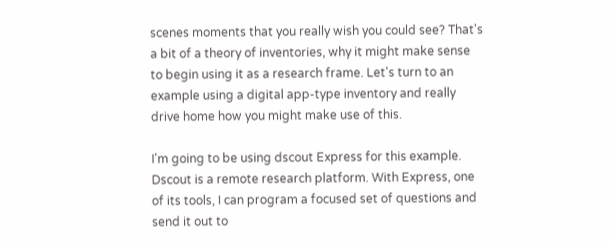scenes moments that you really wish you could see? That's a bit of a theory of inventories, why it might make sense to begin using it as a research frame. Let's turn to an example using a digital app-type inventory and really drive home how you might make use of this.

I'm going to be using dscout Express for this example. Dscout is a remote research platform. With Express, one of its tools, I can program a focused set of questions and send it out to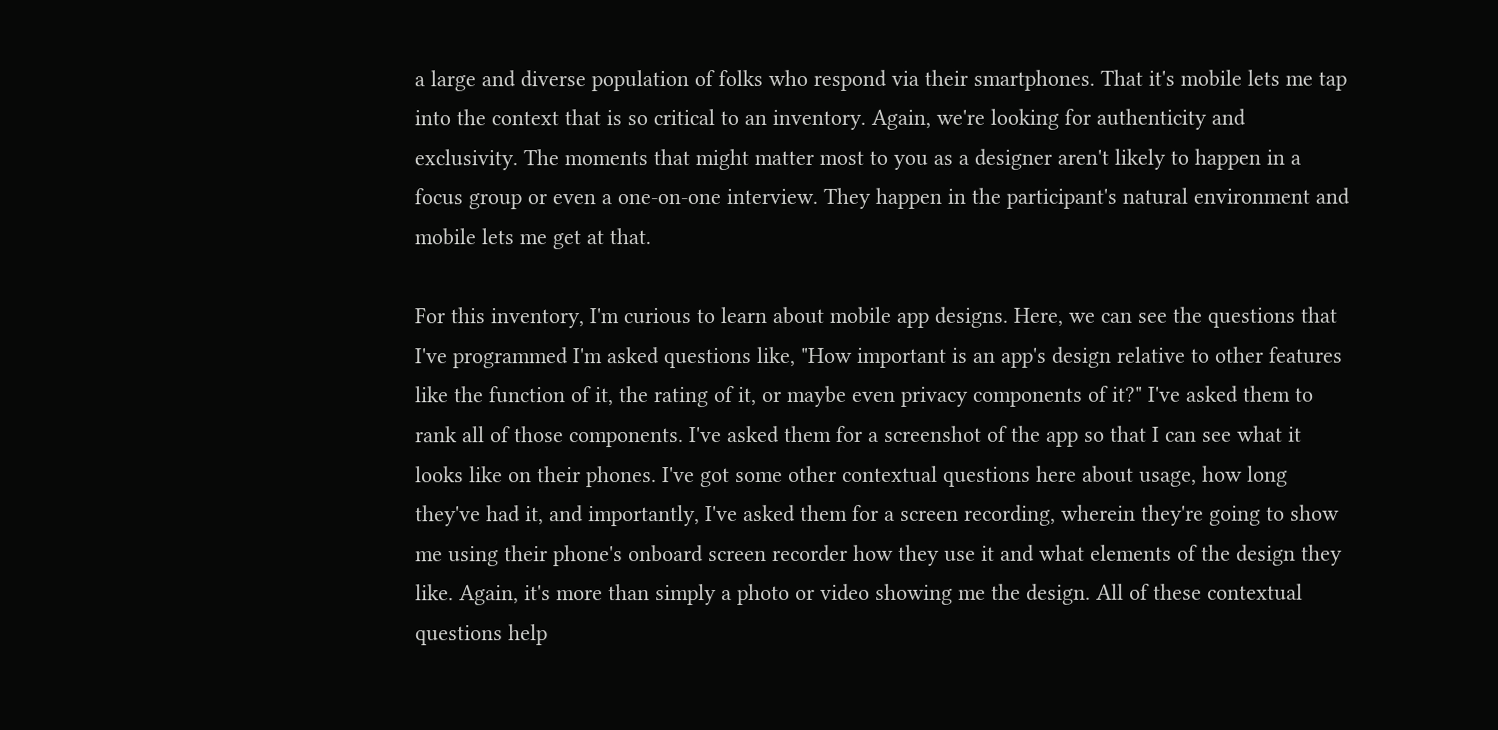a large and diverse population of folks who respond via their smartphones. That it's mobile lets me tap into the context that is so critical to an inventory. Again, we're looking for authenticity and exclusivity. The moments that might matter most to you as a designer aren't likely to happen in a focus group or even a one-on-one interview. They happen in the participant's natural environment and mobile lets me get at that.

For this inventory, I'm curious to learn about mobile app designs. Here, we can see the questions that I've programmed I'm asked questions like, "How important is an app's design relative to other features like the function of it, the rating of it, or maybe even privacy components of it?" I've asked them to rank all of those components. I've asked them for a screenshot of the app so that I can see what it looks like on their phones. I've got some other contextual questions here about usage, how long they've had it, and importantly, I've asked them for a screen recording, wherein they're going to show me using their phone's onboard screen recorder how they use it and what elements of the design they like. Again, it's more than simply a photo or video showing me the design. All of these contextual questions help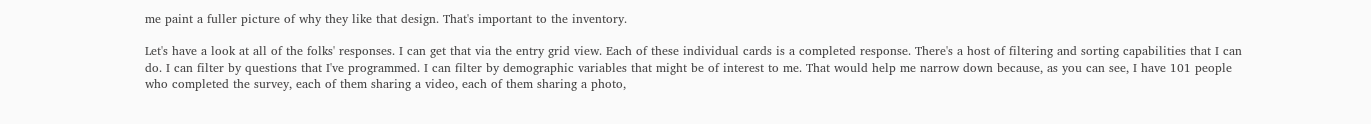me paint a fuller picture of why they like that design. That's important to the inventory.

Let's have a look at all of the folks' responses. I can get that via the entry grid view. Each of these individual cards is a completed response. There's a host of filtering and sorting capabilities that I can do. I can filter by questions that I've programmed. I can filter by demographic variables that might be of interest to me. That would help me narrow down because, as you can see, I have 101 people who completed the survey, each of them sharing a video, each of them sharing a photo,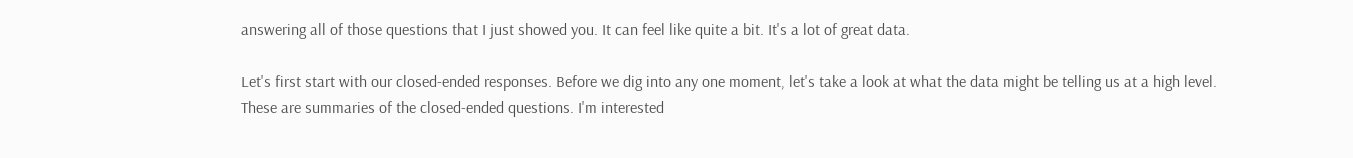answering all of those questions that I just showed you. It can feel like quite a bit. It's a lot of great data.

Let's first start with our closed-ended responses. Before we dig into any one moment, let's take a look at what the data might be telling us at a high level. These are summaries of the closed-ended questions. I'm interested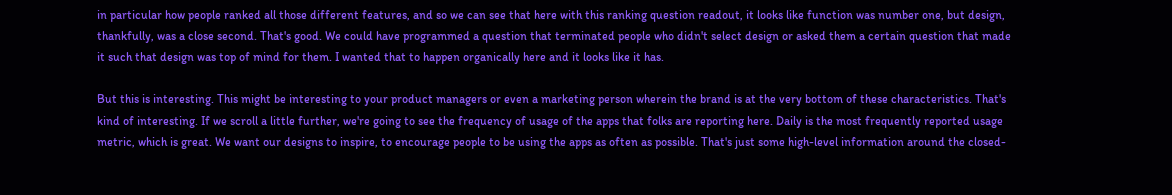in particular how people ranked all those different features, and so we can see that here with this ranking question readout, it looks like function was number one, but design, thankfully, was a close second. That's good. We could have programmed a question that terminated people who didn't select design or asked them a certain question that made it such that design was top of mind for them. I wanted that to happen organically here and it looks like it has.

But this is interesting. This might be interesting to your product managers or even a marketing person wherein the brand is at the very bottom of these characteristics. That's kind of interesting. If we scroll a little further, we're going to see the frequency of usage of the apps that folks are reporting here. Daily is the most frequently reported usage metric, which is great. We want our designs to inspire, to encourage people to be using the apps as often as possible. That's just some high-level information around the closed-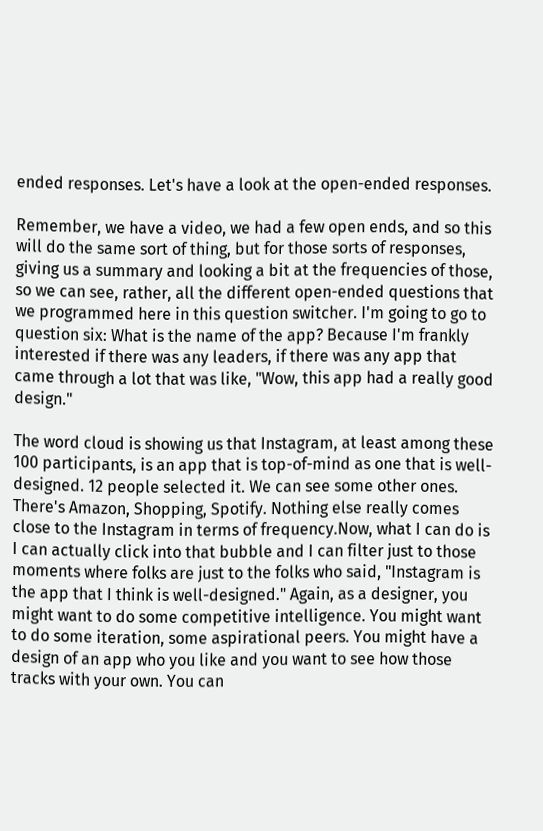ended responses. Let's have a look at the open-ended responses.

Remember, we have a video, we had a few open ends, and so this will do the same sort of thing, but for those sorts of responses, giving us a summary and looking a bit at the frequencies of those, so we can see, rather, all the different open-ended questions that we programmed here in this question switcher. I'm going to go to question six: What is the name of the app? Because I'm frankly interested if there was any leaders, if there was any app that came through a lot that was like, "Wow, this app had a really good design."

The word cloud is showing us that Instagram, at least among these 100 participants, is an app that is top-of-mind as one that is well-designed. 12 people selected it. We can see some other ones. There's Amazon, Shopping, Spotify. Nothing else really comes close to the Instagram in terms of frequency.Now, what I can do is I can actually click into that bubble and I can filter just to those moments where folks are just to the folks who said, "Instagram is the app that I think is well-designed." Again, as a designer, you might want to do some competitive intelligence. You might want to do some iteration, some aspirational peers. You might have a design of an app who you like and you want to see how those tracks with your own. You can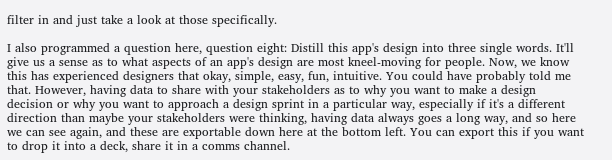filter in and just take a look at those specifically.

I also programmed a question here, question eight: Distill this app's design into three single words. It'll give us a sense as to what aspects of an app's design are most kneel-moving for people. Now, we know this has experienced designers that okay, simple, easy, fun, intuitive. You could have probably told me that. However, having data to share with your stakeholders as to why you want to make a design decision or why you want to approach a design sprint in a particular way, especially if it's a different direction than maybe your stakeholders were thinking, having data always goes a long way, and so here we can see again, and these are exportable down here at the bottom left. You can export this if you want to drop it into a deck, share it in a comms channel.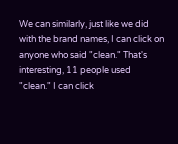We can similarly, just like we did with the brand names, I can click on anyone who said "clean." That's interesting, 11 people used "clean." I can click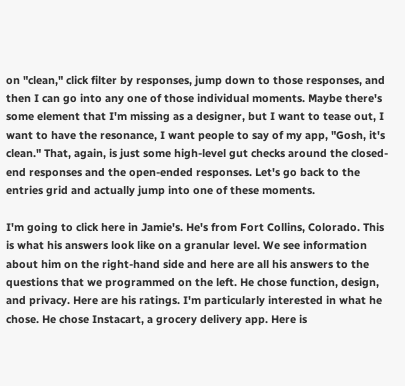on "clean," click filter by responses, jump down to those responses, and then I can go into any one of those individual moments. Maybe there's some element that I'm missing as a designer, but I want to tease out, I want to have the resonance, I want people to say of my app, "Gosh, it's clean." That, again, is just some high-level gut checks around the closed-end responses and the open-ended responses. Let's go back to the entries grid and actually jump into one of these moments.

I'm going to click here in Jamie's. He's from Fort Collins, Colorado. This is what his answers look like on a granular level. We see information about him on the right-hand side and here are all his answers to the questions that we programmed on the left. He chose function, design, and privacy. Here are his ratings. I'm particularly interested in what he chose. He chose Instacart, a grocery delivery app. Here is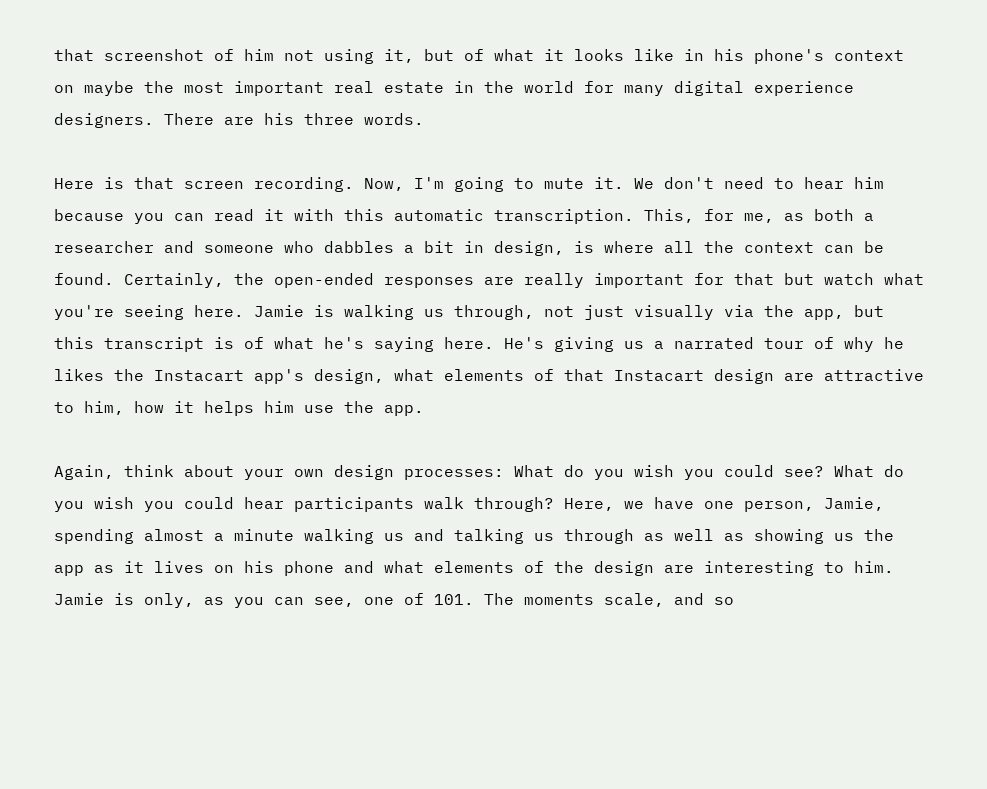that screenshot of him not using it, but of what it looks like in his phone's context on maybe the most important real estate in the world for many digital experience designers. There are his three words.

Here is that screen recording. Now, I'm going to mute it. We don't need to hear him because you can read it with this automatic transcription. This, for me, as both a researcher and someone who dabbles a bit in design, is where all the context can be found. Certainly, the open-ended responses are really important for that but watch what you're seeing here. Jamie is walking us through, not just visually via the app, but this transcript is of what he's saying here. He's giving us a narrated tour of why he likes the Instacart app's design, what elements of that Instacart design are attractive to him, how it helps him use the app.

Again, think about your own design processes: What do you wish you could see? What do you wish you could hear participants walk through? Here, we have one person, Jamie, spending almost a minute walking us and talking us through as well as showing us the app as it lives on his phone and what elements of the design are interesting to him. Jamie is only, as you can see, one of 101. The moments scale, and so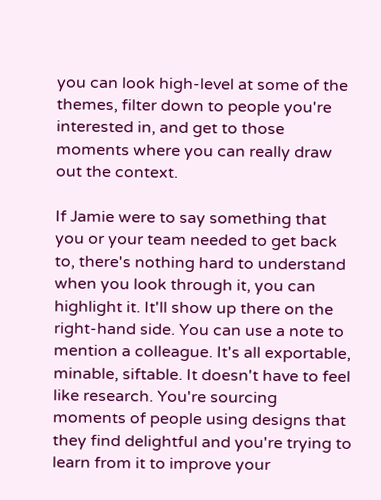you can look high-level at some of the themes, filter down to people you're interested in, and get to those moments where you can really draw out the context.

If Jamie were to say something that you or your team needed to get back to, there's nothing hard to understand when you look through it, you can highlight it. It'll show up there on the right-hand side. You can use a note to mention a colleague. It's all exportable, minable, siftable. It doesn't have to feel like research. You're sourcing moments of people using designs that they find delightful and you're trying to learn from it to improve your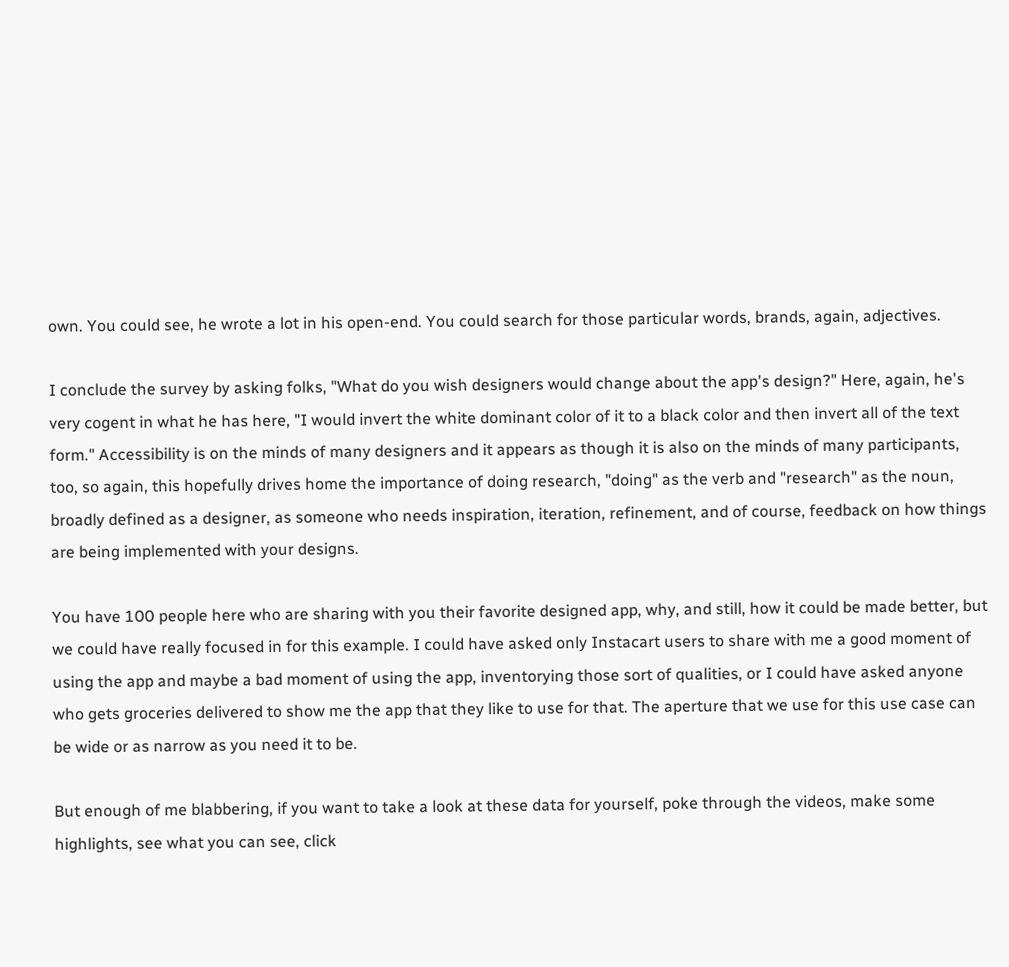own. You could see, he wrote a lot in his open-end. You could search for those particular words, brands, again, adjectives.

I conclude the survey by asking folks, "What do you wish designers would change about the app's design?" Here, again, he's very cogent in what he has here, "I would invert the white dominant color of it to a black color and then invert all of the text form." Accessibility is on the minds of many designers and it appears as though it is also on the minds of many participants, too, so again, this hopefully drives home the importance of doing research, "doing" as the verb and "research" as the noun, broadly defined as a designer, as someone who needs inspiration, iteration, refinement, and of course, feedback on how things are being implemented with your designs.

You have 100 people here who are sharing with you their favorite designed app, why, and still, how it could be made better, but we could have really focused in for this example. I could have asked only Instacart users to share with me a good moment of using the app and maybe a bad moment of using the app, inventorying those sort of qualities, or I could have asked anyone who gets groceries delivered to show me the app that they like to use for that. The aperture that we use for this use case can be wide or as narrow as you need it to be.

But enough of me blabbering, if you want to take a look at these data for yourself, poke through the videos, make some highlights, see what you can see, click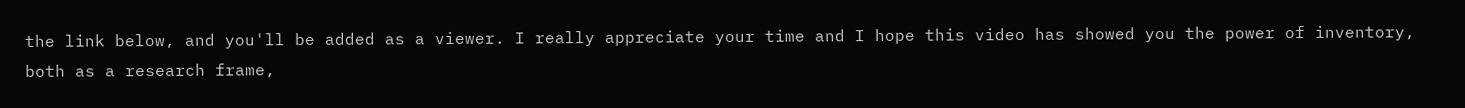the link below, and you'll be added as a viewer. I really appreciate your time and I hope this video has showed you the power of inventory, both as a research frame,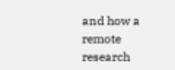and how a remote research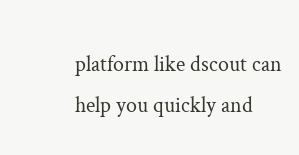platform like dscout can help you quickly and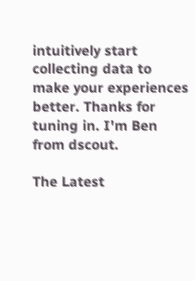intuitively start collecting data to make your experiences better. Thanks for tuning in. I'm Ben from dscout.

The Latest